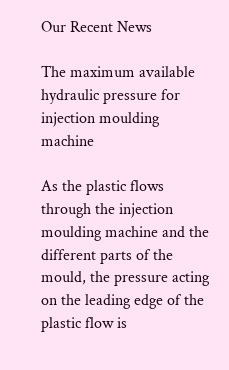Our Recent News

The maximum available hydraulic pressure for injection moulding machine

As the plastic flows through the injection moulding machine and the different parts of the mould, the pressure acting on the leading edge of the plastic flow is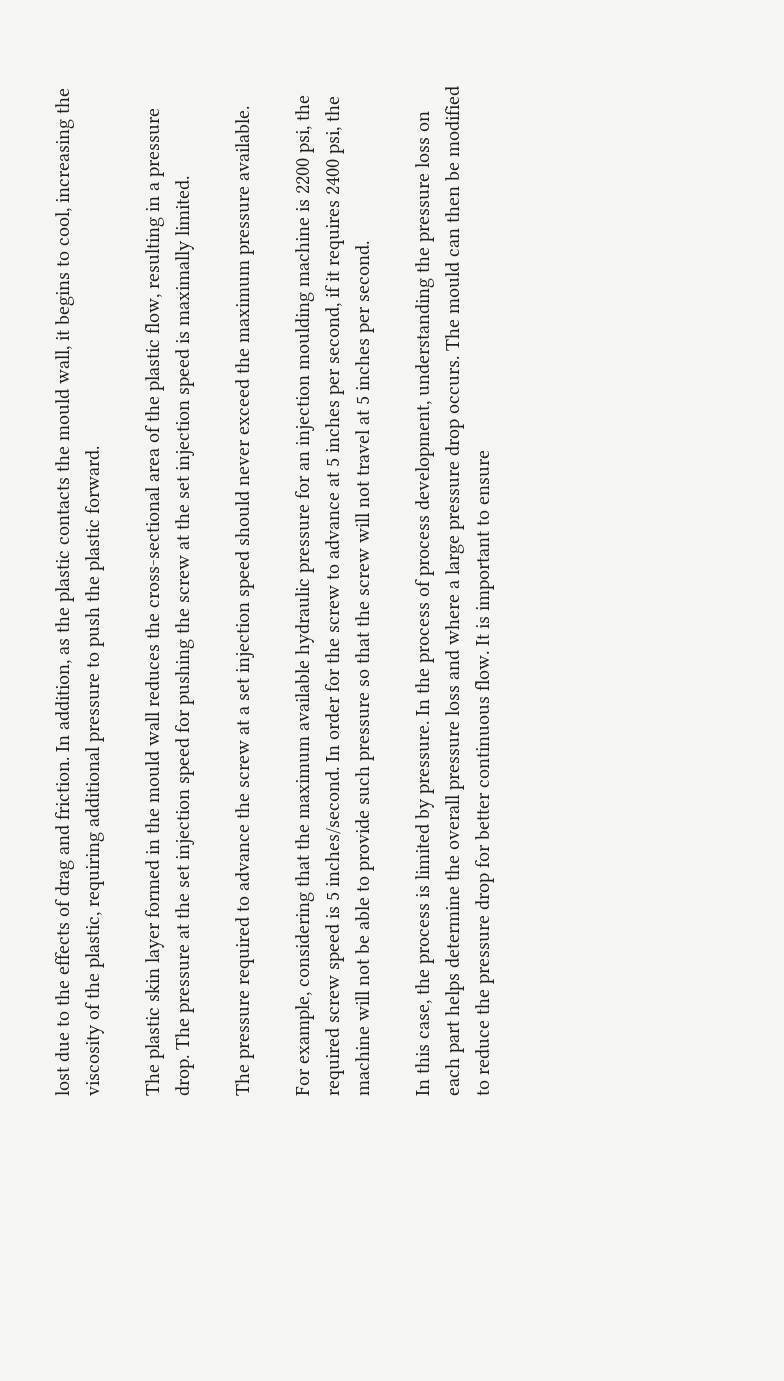lost due to the effects of drag and friction. In addition, as the plastic contacts the mould wall, it begins to cool, increasing the viscosity of the plastic, requiring additional pressure to push the plastic forward.

The plastic skin layer formed in the mould wall reduces the cross-sectional area of the plastic flow, resulting in a pressure drop. The pressure at the set injection speed for pushing the screw at the set injection speed is maximally limited.

The pressure required to advance the screw at a set injection speed should never exceed the maximum pressure available.

For example, considering that the maximum available hydraulic pressure for an injection moulding machine is 2200 psi, the required screw speed is 5 inches/second. In order for the screw to advance at 5 inches per second, if it requires 2400 psi, the machine will not be able to provide such pressure so that the screw will not travel at 5 inches per second.

In this case, the process is limited by pressure. In the process of process development, understanding the pressure loss on each part helps determine the overall pressure loss and where a large pressure drop occurs. The mould can then be modified to reduce the pressure drop for better continuous flow. It is important to ensure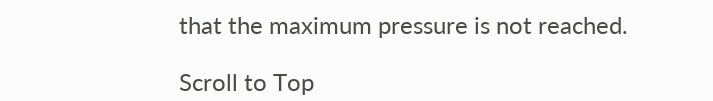that the maximum pressure is not reached.

Scroll to Top